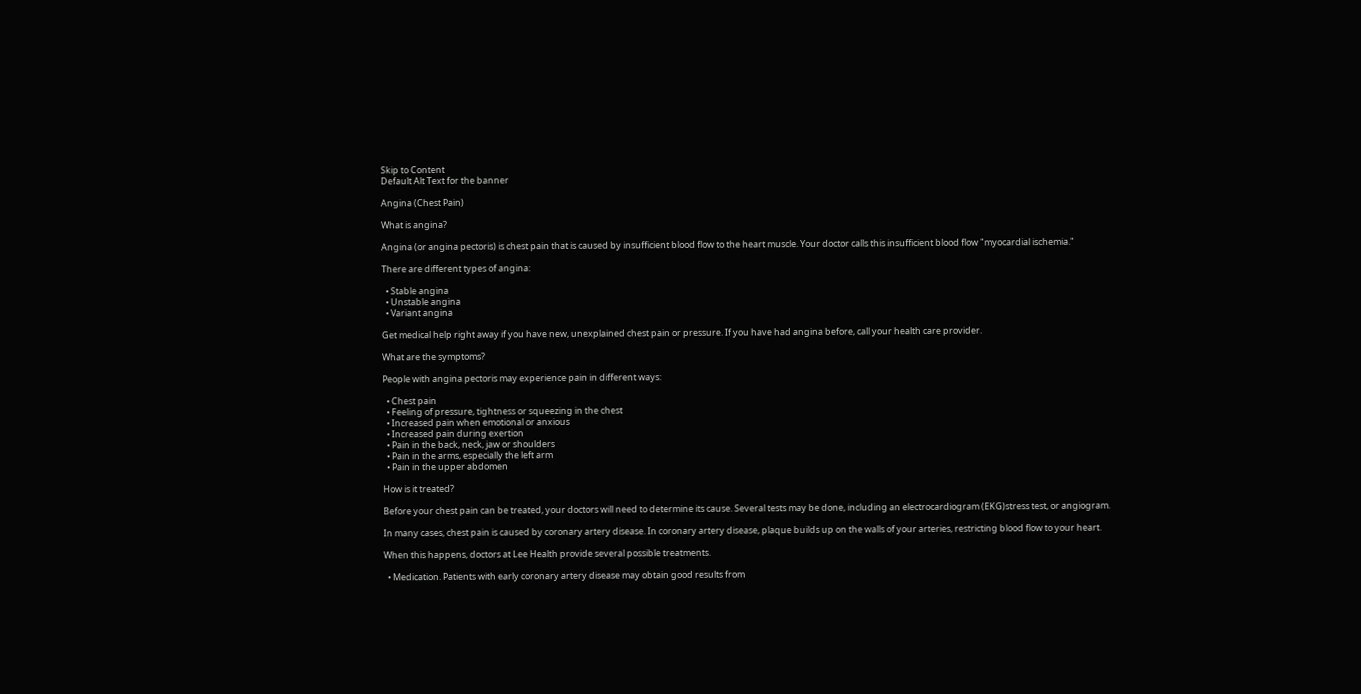Skip to Content
Default Alt Text for the banner

Angina (Chest Pain)

What is angina?

Angina (or angina pectoris) is chest pain that is caused by insufficient blood flow to the heart muscle. Your doctor calls this insufficient blood flow "myocardial ischemia."

There are different types of angina:

  • Stable angina
  • Unstable angina
  • Variant angina

Get medical help right away if you have new, unexplained chest pain or pressure. If you have had angina before, call your health care provider.

What are the symptoms?

People with angina pectoris may experience pain in different ways:

  • Chest pain
  • Feeling of pressure, tightness or squeezing in the chest
  • Increased pain when emotional or anxious
  • Increased pain during exertion
  • Pain in the back, neck, jaw or shoulders
  • Pain in the arms, especially the left arm
  • Pain in the upper abdomen

How is it treated?

Before your chest pain can be treated, your doctors will need to determine its cause. Several tests may be done, including an electrocardiogram (EKG)stress test, or angiogram.

In many cases, chest pain is caused by coronary artery disease. In coronary artery disease, plaque builds up on the walls of your arteries, restricting blood flow to your heart.

When this happens, doctors at Lee Health provide several possible treatments.

  • Medication. Patients with early coronary artery disease may obtain good results from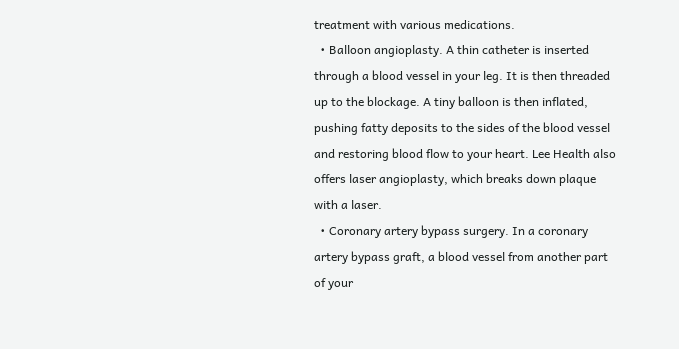treatment with various medications.
  • Balloon angioplasty. A thin catheter is inserted through a blood vessel in your leg. It is then threaded up to the blockage. A tiny balloon is then inflated, pushing fatty deposits to the sides of the blood vessel and restoring blood flow to your heart. Lee Health also offers laser angioplasty, which breaks down plaque with a laser.
  • Coronary artery bypass surgery. In a coronary artery bypass graft, a blood vessel from another part of your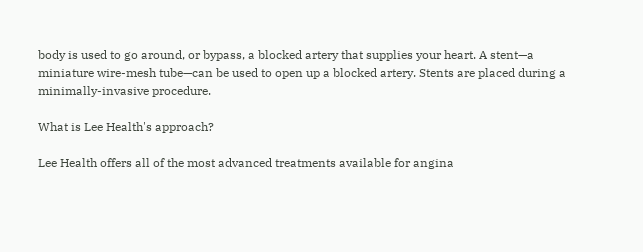body is used to go around, or bypass, a blocked artery that supplies your heart. A stent—a miniature wire-mesh tube—can be used to open up a blocked artery. Stents are placed during a minimally-invasive procedure.

What is Lee Health's approach?

Lee Health offers all of the most advanced treatments available for angina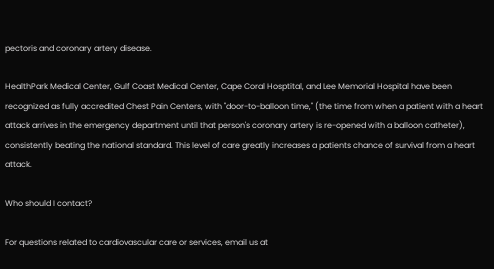pectoris and coronary artery disease.

HealthPark Medical Center, Gulf Coast Medical Center, Cape Coral Hosptital, and Lee Memorial Hospital have been recognized as fully accredited Chest Pain Centers, with "door-to-balloon time," (the time from when a patient with a heart attack arrives in the emergency department until that person's coronary artery is re-opened with a balloon catheter), consistently beating the national standard. This level of care greatly increases a patients chance of survival from a heart attack.

Who should I contact?

For questions related to cardiovascular care or services, email us at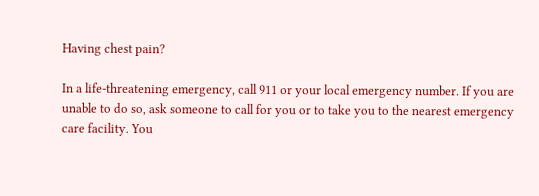Having chest pain?

In a life-threatening emergency, call 911 or your local emergency number. If you are unable to do so, ask someone to call for you or to take you to the nearest emergency care facility. You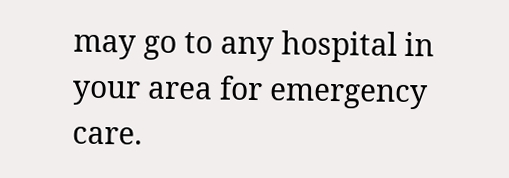may go to any hospital in your area for emergency care.